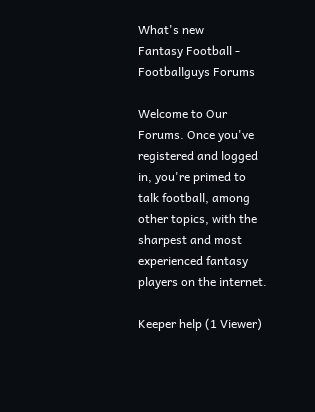What's new
Fantasy Football - Footballguys Forums

Welcome to Our Forums. Once you've registered and logged in, you're primed to talk football, among other topics, with the sharpest and most experienced fantasy players on the internet.

Keeper help (1 Viewer)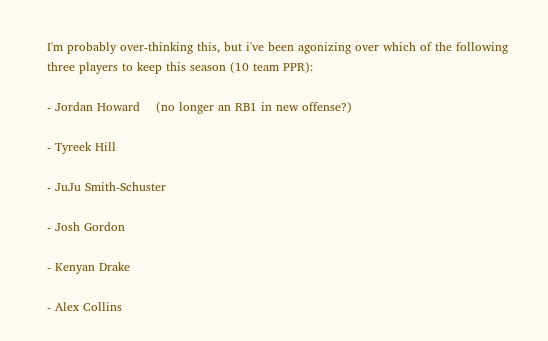I'm probably over-thinking this, but i've been agonizing over which of the following three players to keep this season (10 team PPR):

- Jordan Howard    (no longer an RB1 in new offense?)

- Tyreek Hill

- JuJu Smith-Schuster

- Josh Gordon

- Kenyan Drake

- Alex Collins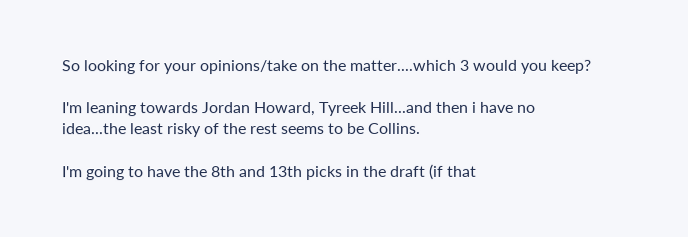So looking for your opinions/take on the matter....which 3 would you keep?

I'm leaning towards Jordan Howard, Tyreek Hill...and then i have no idea...the least risky of the rest seems to be Collins.

I'm going to have the 8th and 13th picks in the draft (if that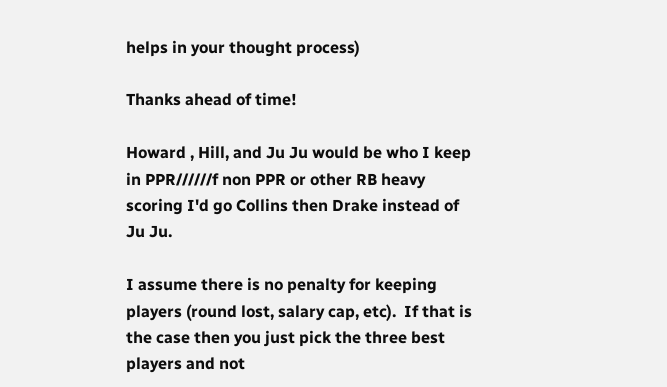helps in your thought process)

Thanks ahead of time!

Howard , Hill, and Ju Ju would be who I keep in PPR//////f non PPR or other RB heavy scoring I'd go Collins then Drake instead of Ju Ju.

I assume there is no penalty for keeping players (round lost, salary cap, etc).  If that is the case then you just pick the three best players and not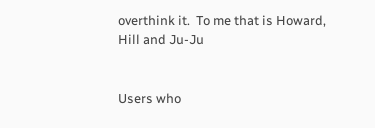overthink it.  To me that is Howard, Hill and Ju-Ju


Users who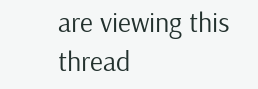are viewing this thread